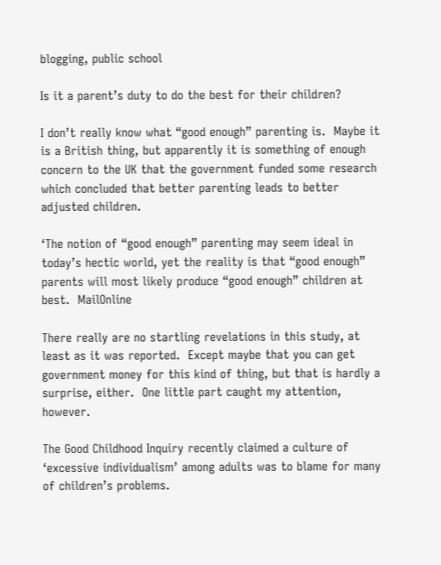blogging, public school

Is it a parent’s duty to do the best for their children?

I don’t really know what “good enough” parenting is.  Maybe it is a British thing, but apparently it is something of enough concern to the UK that the government funded some research which concluded that better parenting leads to better adjusted children.

‘The notion of “good enough” parenting may seem ideal in today’s hectic world, yet the reality is that “good enough” parents will most likely produce “good enough” children at best.  MailOnline

There really are no startling revelations in this study, at least as it was reported.  Except maybe that you can get government money for this kind of thing, but that is hardly a surprise, either.  One little part caught my attention, however.

The Good Childhood Inquiry recently claimed a culture of ‘excessive individualism’ among adults was to blame for many of children’s problems.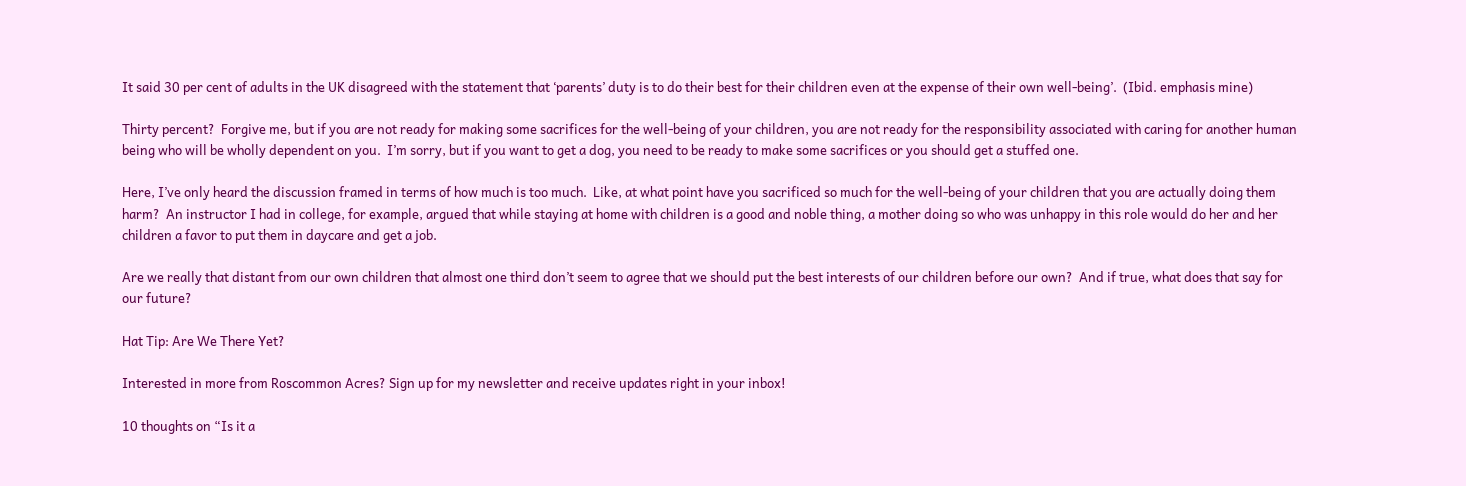It said 30 per cent of adults in the UK disagreed with the statement that ‘parents’ duty is to do their best for their children even at the expense of their own well-being’.  (Ibid. emphasis mine)

Thirty percent?  Forgive me, but if you are not ready for making some sacrifices for the well-being of your children, you are not ready for the responsibility associated with caring for another human being who will be wholly dependent on you.  I’m sorry, but if you want to get a dog, you need to be ready to make some sacrifices or you should get a stuffed one.

Here, I’ve only heard the discussion framed in terms of how much is too much.  Like, at what point have you sacrificed so much for the well-being of your children that you are actually doing them harm?  An instructor I had in college, for example, argued that while staying at home with children is a good and noble thing, a mother doing so who was unhappy in this role would do her and her children a favor to put them in daycare and get a job.

Are we really that distant from our own children that almost one third don’t seem to agree that we should put the best interests of our children before our own?  And if true, what does that say for our future?

Hat Tip: Are We There Yet?

Interested in more from Roscommon Acres? Sign up for my newsletter and receive updates right in your inbox!

10 thoughts on “Is it a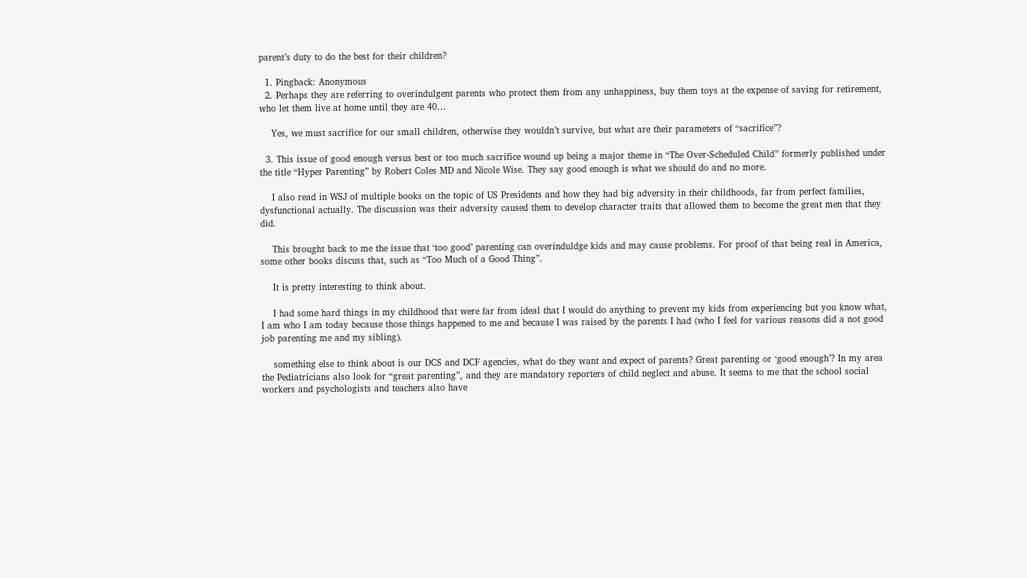parent’s duty to do the best for their children?

  1. Pingback: Anonymous
  2. Perhaps they are referring to overindulgent parents who protect them from any unhappiness, buy them toys at the expense of saving for retirement, who let them live at home until they are 40…

    Yes, we must sacrifice for our small children, otherwise they wouldn’t survive, but what are their parameters of “sacrifice”?

  3. This issue of good enough versus best or too much sacrifice wound up being a major theme in “The Over-Scheduled Child” formerly published under the title “Hyper Parenting” by Robert Coles MD and Nicole Wise. They say good enough is what we should do and no more.

    I also read in WSJ of multiple books on the topic of US Presidents and how they had big adversity in their childhoods, far from perfect families, dysfunctional actually. The discussion was their adversity caused them to develop character traits that allowed them to become the great men that they did.

    This brought back to me the issue that ‘too good’ parenting can overinduldge kids and may cause problems. For proof of that being real in America, some other books discuss that, such as “Too Much of a Good Thing”.

    It is pretty interesting to think about.

    I had some hard things in my childhood that were far from ideal that I would do anything to prevent my kids from experiencing but you know what, I am who I am today because those things happened to me and because I was raised by the parents I had (who I feel for various reasons did a not good job parenting me and my sibling).

    something else to think about is our DCS and DCF agencies, what do they want and expect of parents? Great parenting or ‘good enough’? In my area the Pediatricians also look for “great parenting”, and they are mandatory reporters of child neglect and abuse. It seems to me that the school social workers and psychologists and teachers also have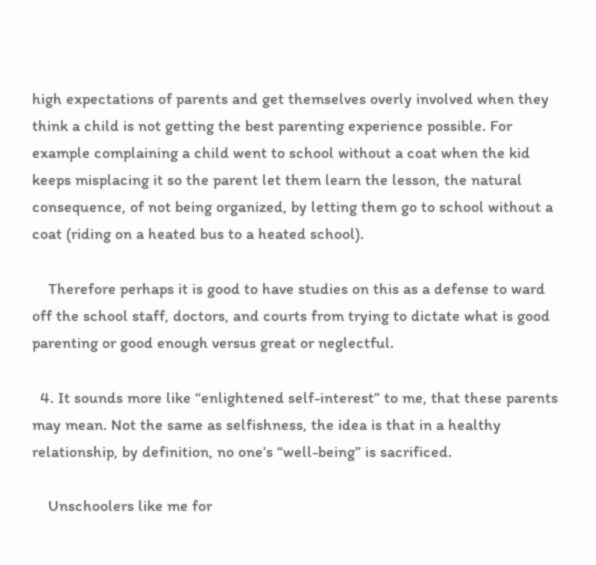high expectations of parents and get themselves overly involved when they think a child is not getting the best parenting experience possible. For example complaining a child went to school without a coat when the kid keeps misplacing it so the parent let them learn the lesson, the natural consequence, of not being organized, by letting them go to school without a coat (riding on a heated bus to a heated school).

    Therefore perhaps it is good to have studies on this as a defense to ward off the school staff, doctors, and courts from trying to dictate what is good parenting or good enough versus great or neglectful.

  4. It sounds more like “enlightened self-interest” to me, that these parents may mean. Not the same as selfishness, the idea is that in a healthy relationship, by definition, no one’s “well-being” is sacrificed.

    Unschoolers like me for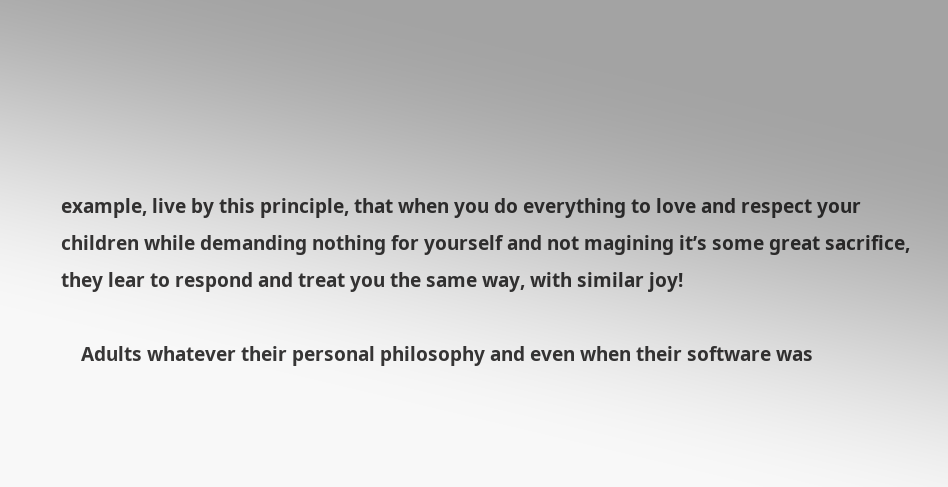example, live by this principle, that when you do everything to love and respect your children while demanding nothing for yourself and not magining it’s some great sacrifice, they lear to respond and treat you the same way, with similar joy!

    Adults whatever their personal philosophy and even when their software was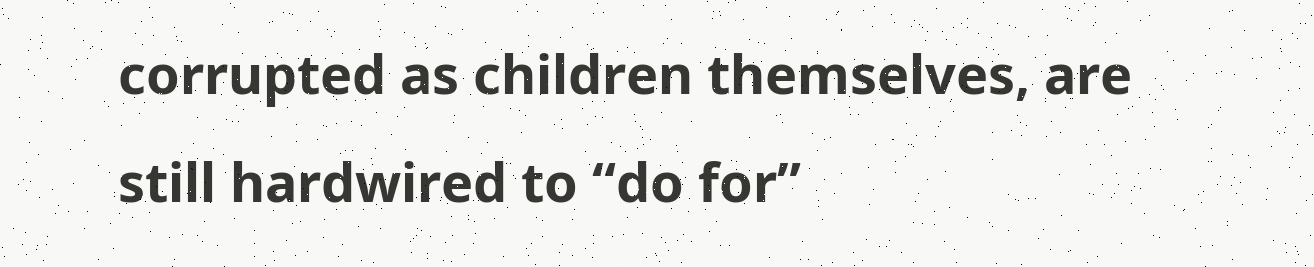corrupted as children themselves, are still hardwired to “do for”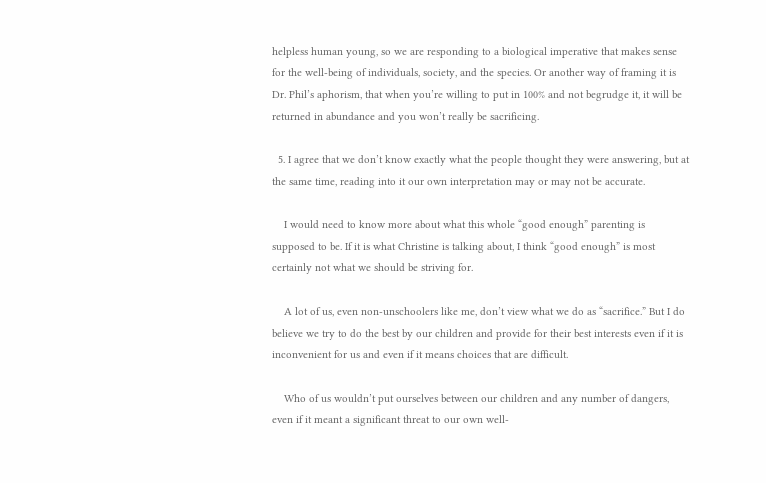helpless human young, so we are responding to a biological imperative that makes sense for the well-being of individuals, society, and the species. Or another way of framing it is Dr. Phil’s aphorism, that when you’re willing to put in 100% and not begrudge it, it will be returned in abundance and you won’t really be sacrificing.

  5. I agree that we don’t know exactly what the people thought they were answering, but at the same time, reading into it our own interpretation may or may not be accurate.

    I would need to know more about what this whole “good enough” parenting is supposed to be. If it is what Christine is talking about, I think “good enough” is most certainly not what we should be striving for.

    A lot of us, even non-unschoolers like me, don’t view what we do as “sacrifice.” But I do believe we try to do the best by our children and provide for their best interests even if it is inconvenient for us and even if it means choices that are difficult.

    Who of us wouldn’t put ourselves between our children and any number of dangers, even if it meant a significant threat to our own well-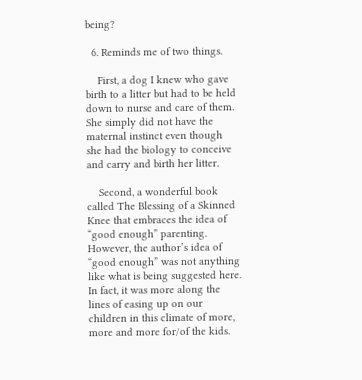being?

  6. Reminds me of two things.

    First, a dog I knew who gave birth to a litter but had to be held down to nurse and care of them. She simply did not have the maternal instinct even though she had the biology to conceive and carry and birth her litter.

    Second, a wonderful book called The Blessing of a Skinned Knee that embraces the idea of “good enough” parenting. However, the author’s idea of “good enough” was not anything like what is being suggested here. In fact, it was more along the lines of easing up on our children in this climate of more, more and more for/of the kids.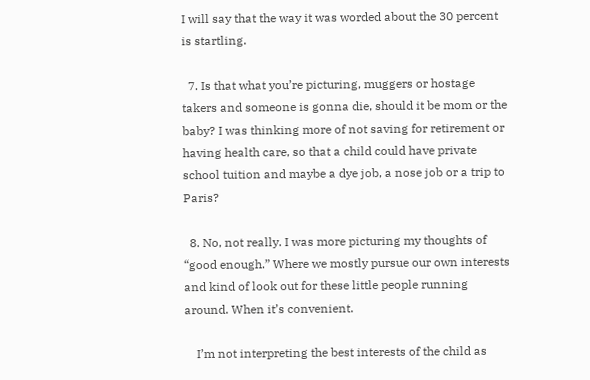I will say that the way it was worded about the 30 percent is startling.

  7. Is that what you’re picturing, muggers or hostage takers and someone is gonna die, should it be mom or the baby? I was thinking more of not saving for retirement or having health care, so that a child could have private school tuition and maybe a dye job, a nose job or a trip to Paris?

  8. No, not really. I was more picturing my thoughts of “good enough.” Where we mostly pursue our own interests and kind of look out for these little people running around. When it’s convenient.

    I’m not interpreting the best interests of the child as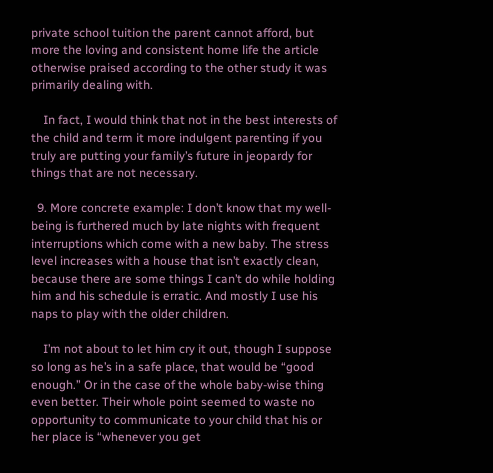private school tuition the parent cannot afford, but more the loving and consistent home life the article otherwise praised according to the other study it was primarily dealing with.

    In fact, I would think that not in the best interests of the child and term it more indulgent parenting if you truly are putting your family’s future in jeopardy for things that are not necessary.

  9. More concrete example: I don’t know that my well-being is furthered much by late nights with frequent interruptions which come with a new baby. The stress level increases with a house that isn’t exactly clean, because there are some things I can’t do while holding him and his schedule is erratic. And mostly I use his naps to play with the older children.

    I’m not about to let him cry it out, though I suppose so long as he’s in a safe place, that would be “good enough.” Or in the case of the whole baby-wise thing even better. Their whole point seemed to waste no opportunity to communicate to your child that his or her place is “whenever you get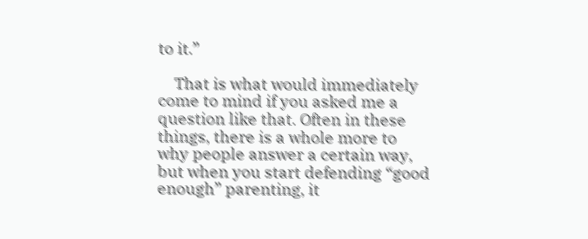to it.”

    That is what would immediately come to mind if you asked me a question like that. Often in these things, there is a whole more to why people answer a certain way, but when you start defending “good enough” parenting, it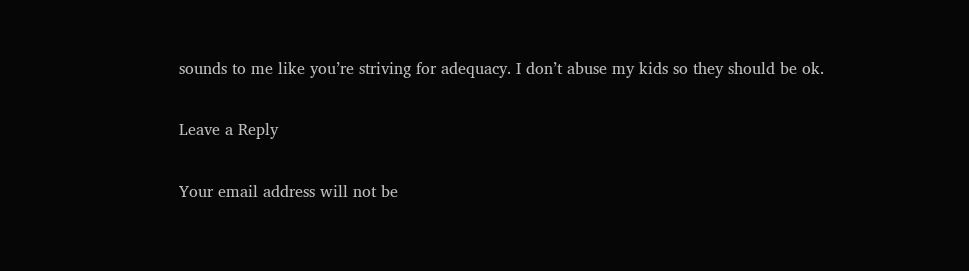sounds to me like you’re striving for adequacy. I don’t abuse my kids so they should be ok.

Leave a Reply

Your email address will not be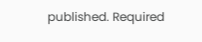published. Required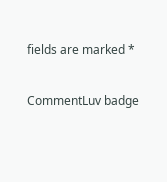fields are marked *

CommentLuv badge